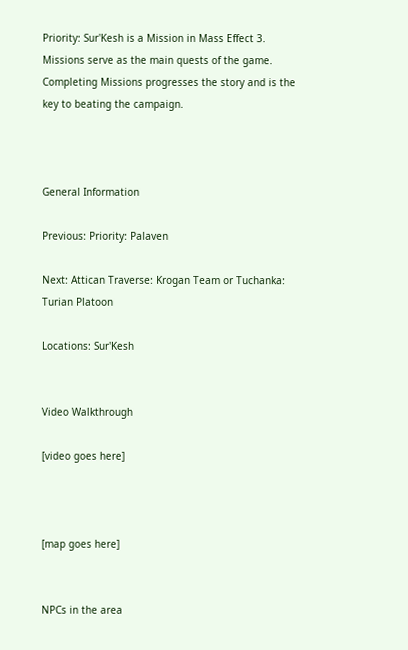Priority: Sur'Kesh is a Mission in Mass Effect 3. Missions serve as the main quests of the game. Completing Missions progresses the story and is the key to beating the campaign.



General Information

Previous: Priority: Palaven

Next: Attican Traverse: Krogan Team or Tuchanka: Turian Platoon

Locations: Sur'Kesh


Video Walkthrough

[video goes here]



[map goes here]


NPCs in the area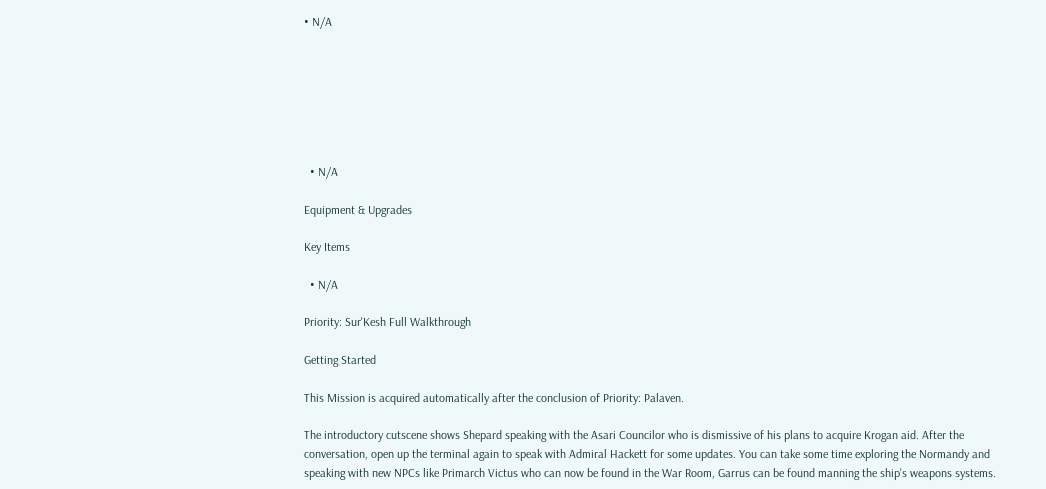• N/A







  • N/A

Equipment & Upgrades

Key Items

  • N/A

Priority: Sur'Kesh Full Walkthrough

Getting Started

This Mission is acquired automatically after the conclusion of Priority: Palaven.

The introductory cutscene shows Shepard speaking with the Asari Councilor who is dismissive of his plans to acquire Krogan aid. After the conversation, open up the terminal again to speak with Admiral Hackett for some updates. You can take some time exploring the Normandy and speaking with new NPCs like Primarch Victus who can now be found in the War Room, Garrus can be found manning the ship's weapons systems.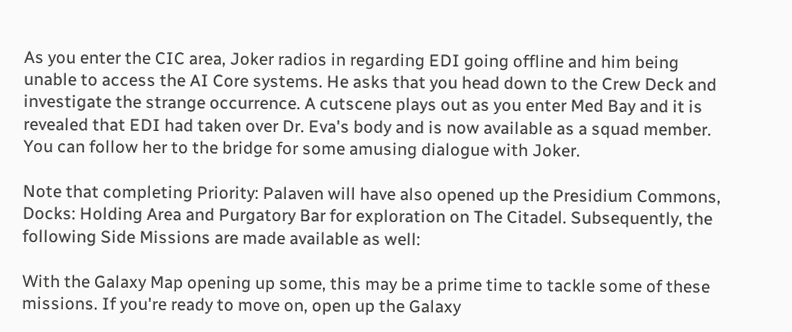As you enter the CIC area, Joker radios in regarding EDI going offline and him being unable to access the AI Core systems. He asks that you head down to the Crew Deck and investigate the strange occurrence. A cutscene plays out as you enter Med Bay and it is revealed that EDI had taken over Dr. Eva's body and is now available as a squad member. You can follow her to the bridge for some amusing dialogue with Joker.

Note that completing Priority: Palaven will have also opened up the Presidium Commons, Docks: Holding Area and Purgatory Bar for exploration on The Citadel. Subsequently, the following Side Missions are made available as well:

With the Galaxy Map opening up some, this may be a prime time to tackle some of these missions. If you're ready to move on, open up the Galaxy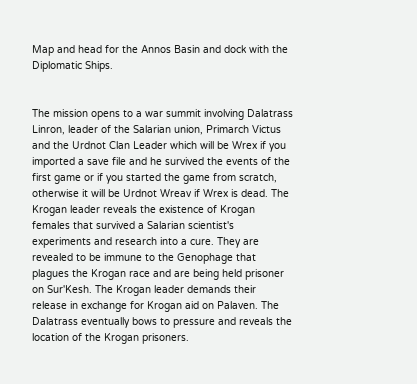Map and head for the Annos Basin and dock with the Diplomatic Ships.


The mission opens to a war summit involving Dalatrass Linron, leader of the Salarian union, Primarch Victus and the Urdnot Clan Leader which will be Wrex if you imported a save file and he survived the events of the first game or if you started the game from scratch, otherwise it will be Urdnot Wreav if Wrex is dead. The Krogan leader reveals the existence of Krogan females that survived a Salarian scientist's experiments and research into a cure. They are revealed to be immune to the Genophage that plagues the Krogan race and are being held prisoner on Sur'Kesh. The Krogan leader demands their release in exchange for Krogan aid on Palaven. The Dalatrass eventually bows to pressure and reveals the location of the Krogan prisoners.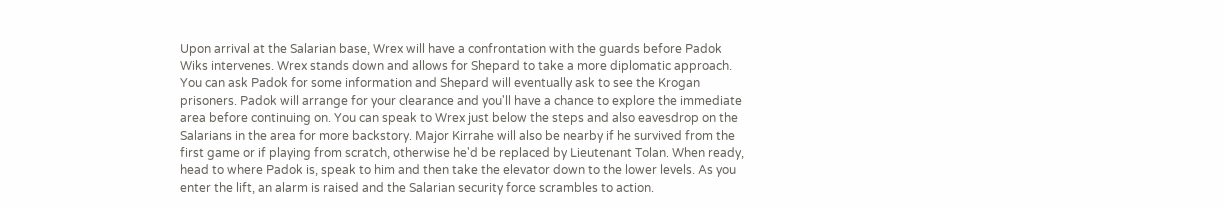Upon arrival at the Salarian base, Wrex will have a confrontation with the guards before Padok Wiks intervenes. Wrex stands down and allows for Shepard to take a more diplomatic approach. You can ask Padok for some information and Shepard will eventually ask to see the Krogan prisoners. Padok will arrange for your clearance and you'll have a chance to explore the immediate area before continuing on. You can speak to Wrex just below the steps and also eavesdrop on the Salarians in the area for more backstory. Major Kirrahe will also be nearby if he survived from the first game or if playing from scratch, otherwise he'd be replaced by Lieutenant Tolan. When ready, head to where Padok is, speak to him and then take the elevator down to the lower levels. As you enter the lift, an alarm is raised and the Salarian security force scrambles to action.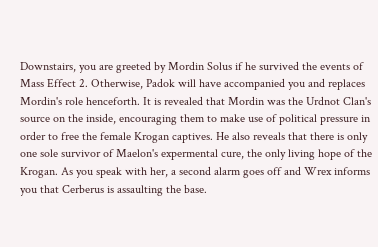Downstairs, you are greeted by Mordin Solus if he survived the events of Mass Effect 2. Otherwise, Padok will have accompanied you and replaces Mordin's role henceforth. It is revealed that Mordin was the Urdnot Clan's source on the inside, encouraging them to make use of political pressure in order to free the female Krogan captives. He also reveals that there is only one sole survivor of Maelon's expermental cure, the only living hope of the Krogan. As you speak with her, a second alarm goes off and Wrex informs you that Cerberus is assaulting the base.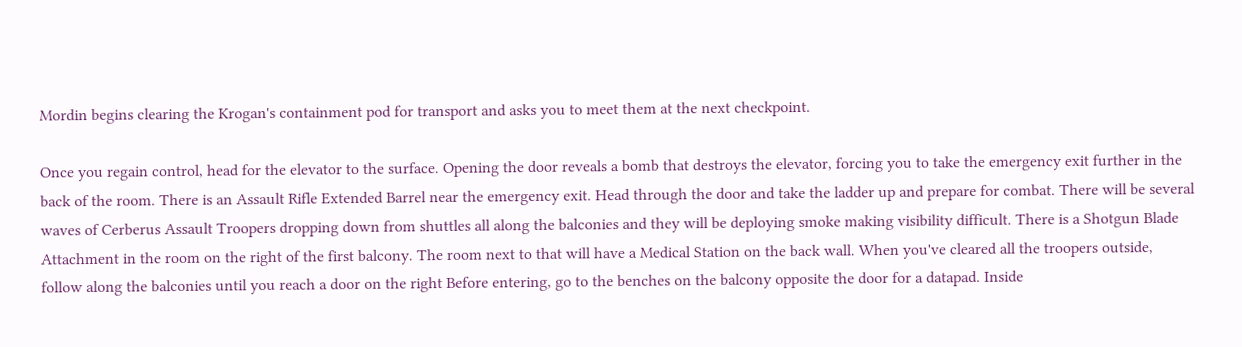Mordin begins clearing the Krogan's containment pod for transport and asks you to meet them at the next checkpoint.

Once you regain control, head for the elevator to the surface. Opening the door reveals a bomb that destroys the elevator, forcing you to take the emergency exit further in the back of the room. There is an Assault Rifle Extended Barrel near the emergency exit. Head through the door and take the ladder up and prepare for combat. There will be several waves of Cerberus Assault Troopers dropping down from shuttles all along the balconies and they will be deploying smoke making visibility difficult. There is a Shotgun Blade Attachment in the room on the right of the first balcony. The room next to that will have a Medical Station on the back wall. When you've cleared all the troopers outside, follow along the balconies until you reach a door on the right Before entering, go to the benches on the balcony opposite the door for a datapad. Inside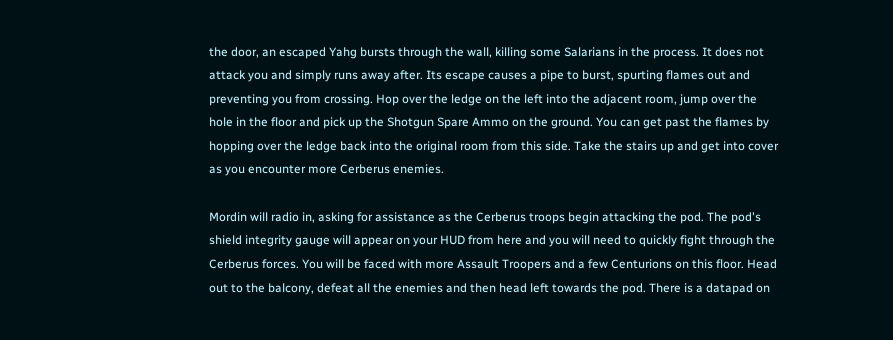the door, an escaped Yahg bursts through the wall, killing some Salarians in the process. It does not attack you and simply runs away after. Its escape causes a pipe to burst, spurting flames out and preventing you from crossing. Hop over the ledge on the left into the adjacent room, jump over the hole in the floor and pick up the Shotgun Spare Ammo on the ground. You can get past the flames by hopping over the ledge back into the original room from this side. Take the stairs up and get into cover as you encounter more Cerberus enemies.

Mordin will radio in, asking for assistance as the Cerberus troops begin attacking the pod. The pod's shield integrity gauge will appear on your HUD from here and you will need to quickly fight through the Cerberus forces. You will be faced with more Assault Troopers and a few Centurions on this floor. Head out to the balcony, defeat all the enemies and then head left towards the pod. There is a datapad on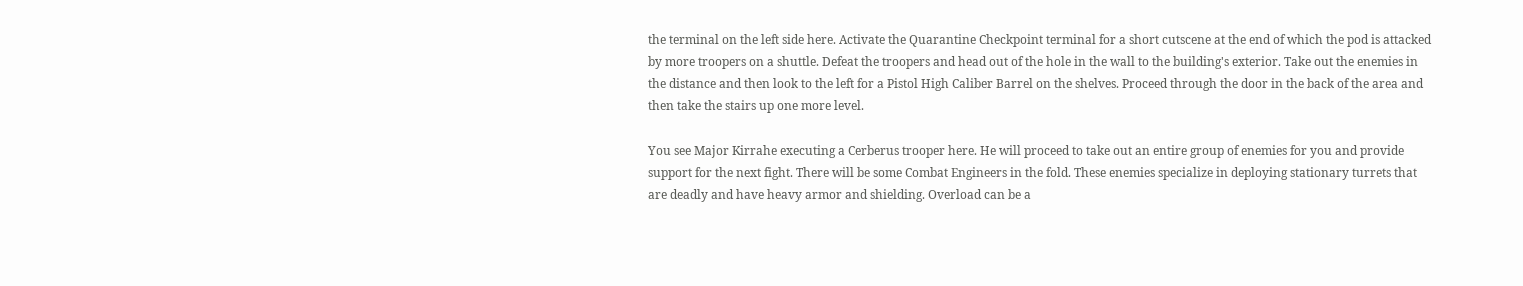the terminal on the left side here. Activate the Quarantine Checkpoint terminal for a short cutscene at the end of which the pod is attacked by more troopers on a shuttle. Defeat the troopers and head out of the hole in the wall to the building's exterior. Take out the enemies in the distance and then look to the left for a Pistol High Caliber Barrel on the shelves. Proceed through the door in the back of the area and then take the stairs up one more level.

You see Major Kirrahe executing a Cerberus trooper here. He will proceed to take out an entire group of enemies for you and provide support for the next fight. There will be some Combat Engineers in the fold. These enemies specialize in deploying stationary turrets that are deadly and have heavy armor and shielding. Overload can be a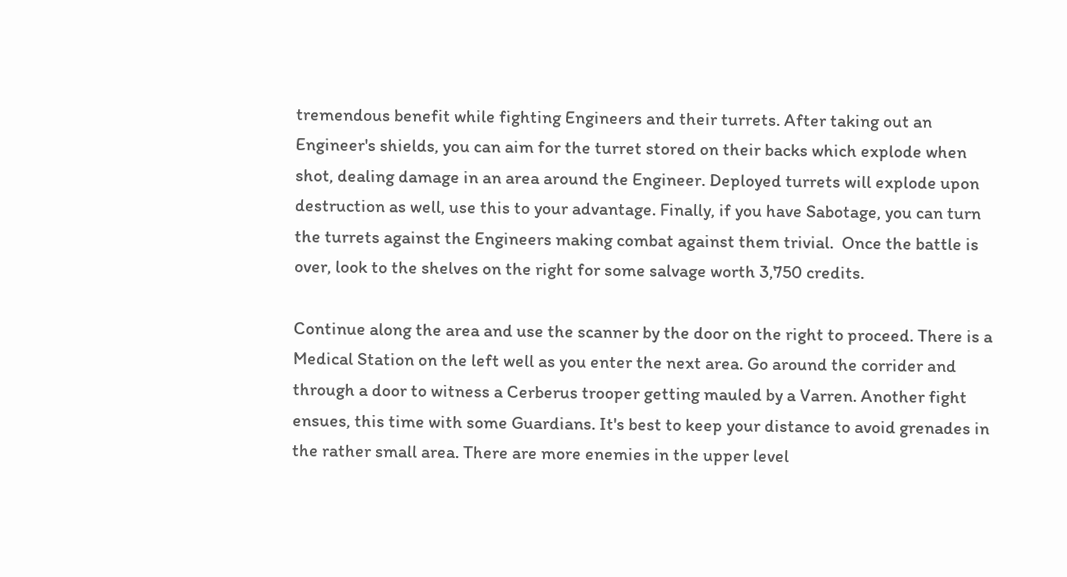tremendous benefit while fighting Engineers and their turrets. After taking out an Engineer's shields, you can aim for the turret stored on their backs which explode when shot, dealing damage in an area around the Engineer. Deployed turrets will explode upon destruction as well, use this to your advantage. Finally, if you have Sabotage, you can turn the turrets against the Engineers making combat against them trivial.  Once the battle is over, look to the shelves on the right for some salvage worth 3,750 credits.

Continue along the area and use the scanner by the door on the right to proceed. There is a Medical Station on the left well as you enter the next area. Go around the corrider and through a door to witness a Cerberus trooper getting mauled by a Varren. Another fight ensues, this time with some Guardians. It's best to keep your distance to avoid grenades in the rather small area. There are more enemies in the upper level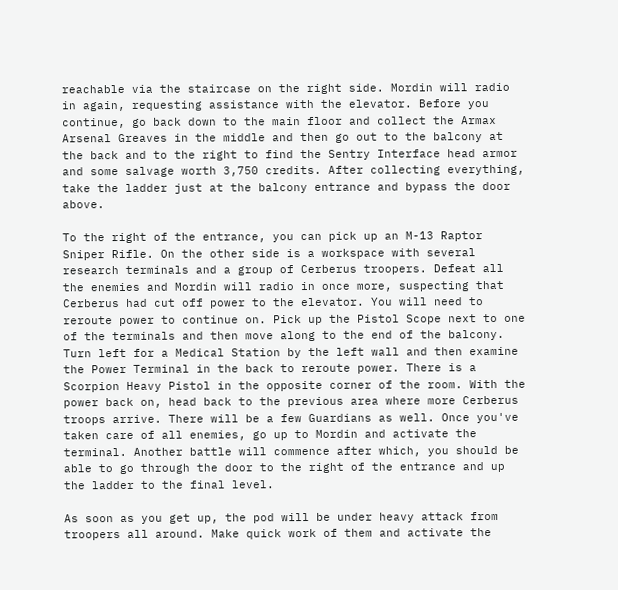reachable via the staircase on the right side. Mordin will radio in again, requesting assistance with the elevator. Before you continue, go back down to the main floor and collect the Armax Arsenal Greaves in the middle and then go out to the balcony at the back and to the right to find the Sentry Interface head armor and some salvage worth 3,750 credits. After collecting everything, take the ladder just at the balcony entrance and bypass the door above.

To the right of the entrance, you can pick up an M-13 Raptor Sniper Rifle. On the other side is a workspace with several research terminals and a group of Cerberus troopers. Defeat all the enemies and Mordin will radio in once more, suspecting that Cerberus had cut off power to the elevator. You will need to reroute power to continue on. Pick up the Pistol Scope next to one of the terminals and then move along to the end of the balcony. Turn left for a Medical Station by the left wall and then examine the Power Terminal in the back to reroute power. There is a Scorpion Heavy Pistol in the opposite corner of the room. With the power back on, head back to the previous area where more Cerberus troops arrive. There will be a few Guardians as well. Once you've taken care of all enemies, go up to Mordin and activate the terminal. Another battle will commence after which, you should be able to go through the door to the right of the entrance and up the ladder to the final level.

As soon as you get up, the pod will be under heavy attack from troopers all around. Make quick work of them and activate the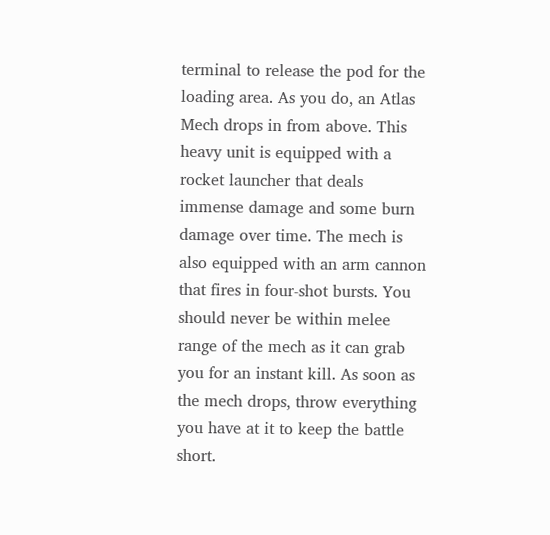terminal to release the pod for the loading area. As you do, an Atlas Mech drops in from above. This heavy unit is equipped with a rocket launcher that deals immense damage and some burn damage over time. The mech is also equipped with an arm cannon that fires in four-shot bursts. You should never be within melee range of the mech as it can grab you for an instant kill. As soon as the mech drops, throw everything you have at it to keep the battle short.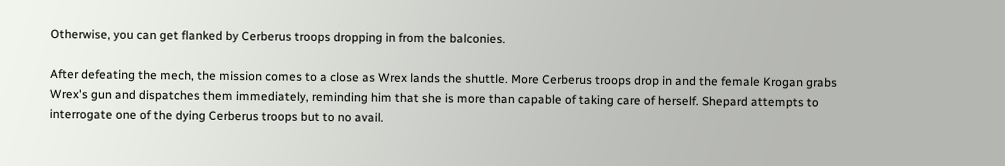Otherwise, you can get flanked by Cerberus troops dropping in from the balconies.

After defeating the mech, the mission comes to a close as Wrex lands the shuttle. More Cerberus troops drop in and the female Krogan grabs Wrex's gun and dispatches them immediately, reminding him that she is more than capable of taking care of herself. Shepard attempts to interrogate one of the dying Cerberus troops but to no avail.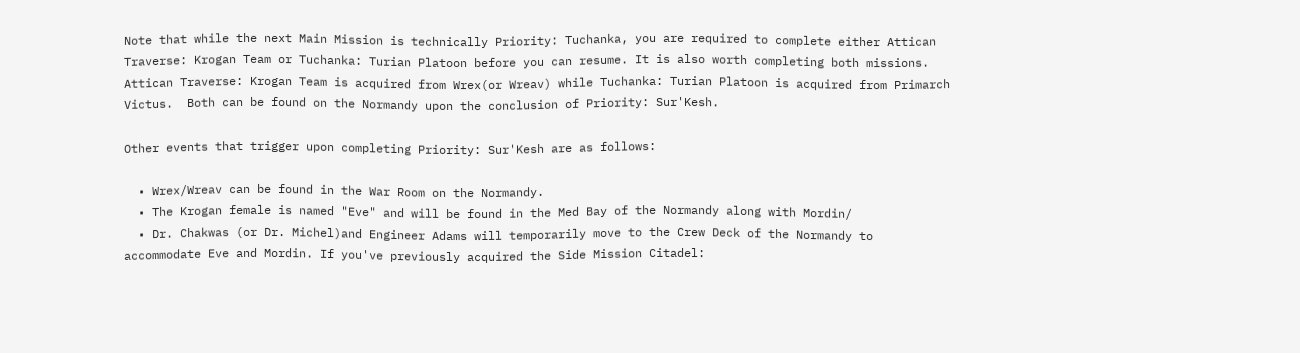Note that while the next Main Mission is technically Priority: Tuchanka, you are required to complete either Attican Traverse: Krogan Team or Tuchanka: Turian Platoon before you can resume. It is also worth completing both missions. Attican Traverse: Krogan Team is acquired from Wrex(or Wreav) while Tuchanka: Turian Platoon is acquired from Primarch Victus.  Both can be found on the Normandy upon the conclusion of Priority: Sur'Kesh.

Other events that trigger upon completing Priority: Sur'Kesh are as follows:

  • Wrex/Wreav can be found in the War Room on the Normandy.
  • The Krogan female is named "Eve" and will be found in the Med Bay of the Normandy along with Mordin/
  • Dr. Chakwas (or Dr. Michel)and Engineer Adams will temporarily move to the Crew Deck of the Normandy to accommodate Eve and Mordin. If you've previously acquired the Side Mission Citadel: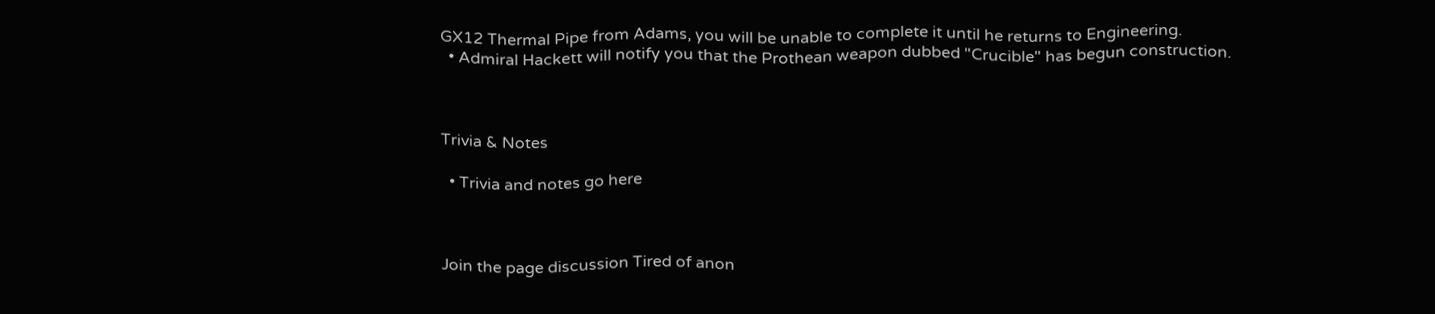GX12 Thermal Pipe from Adams, you will be unable to complete it until he returns to Engineering.
  • Admiral Hackett will notify you that the Prothean weapon dubbed "Crucible" has begun construction.



Trivia & Notes

  • Trivia and notes go here



Join the page discussion Tired of anon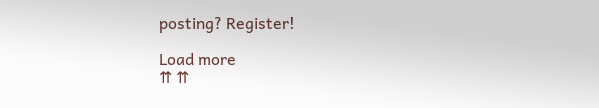posting? Register!

Load more
⇈ ⇈